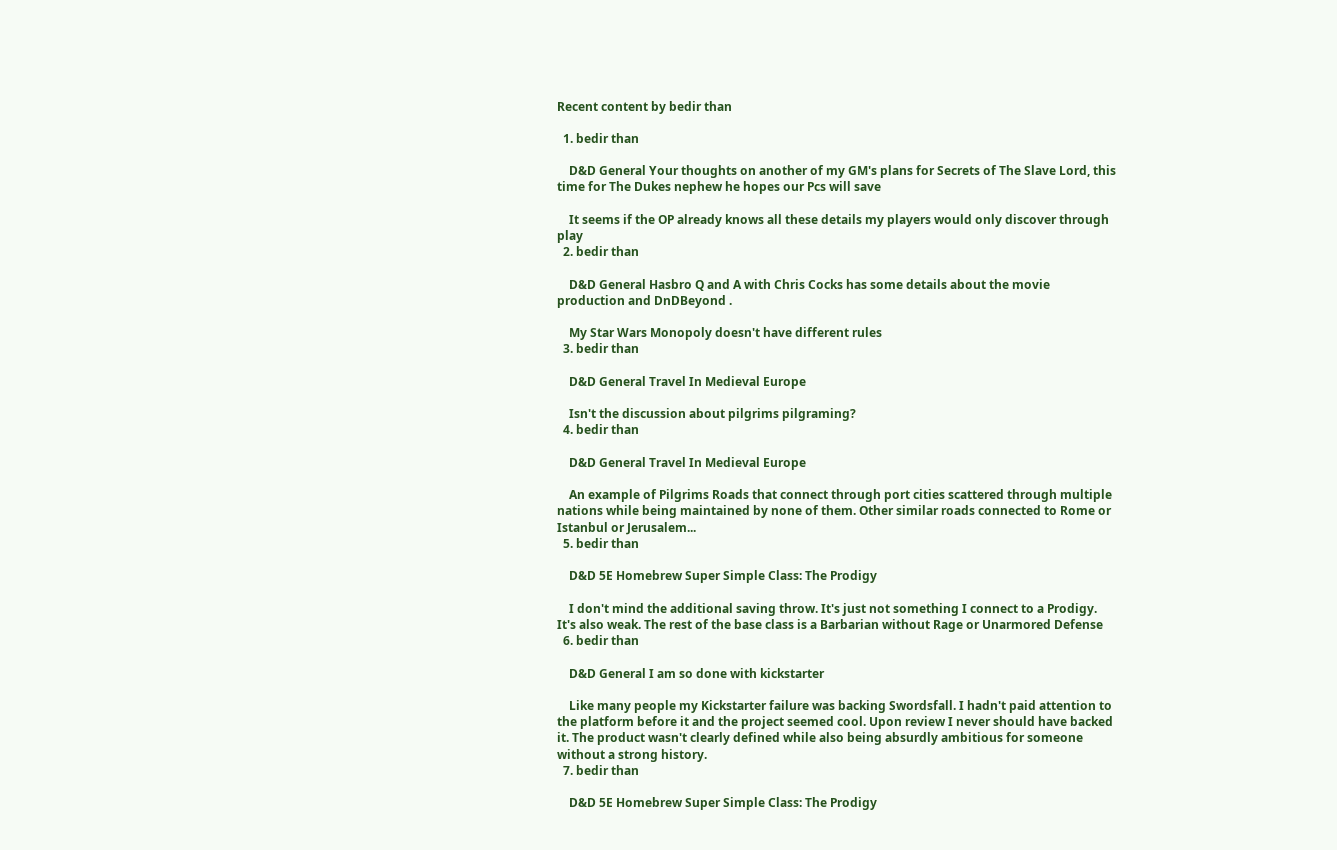Recent content by bedir than

  1. bedir than

    D&D General Your thoughts on another of my GM's plans for Secrets of The Slave Lord, this time for The Dukes nephew he hopes our Pcs will save

    It seems if the OP already knows all these details my players would only discover through play
  2. bedir than

    D&D General Hasbro Q and A with Chris Cocks has some details about the movie production and DnDBeyond .

    My Star Wars Monopoly doesn't have different rules
  3. bedir than

    D&D General Travel In Medieval Europe

    Isn't the discussion about pilgrims pilgraming?
  4. bedir than

    D&D General Travel In Medieval Europe

    An example of Pilgrims Roads that connect through port cities scattered through multiple nations while being maintained by none of them. Other similar roads connected to Rome or Istanbul or Jerusalem...
  5. bedir than

    D&D 5E Homebrew Super Simple Class: The Prodigy

    I don't mind the additional saving throw. It's just not something I connect to a Prodigy. It's also weak. The rest of the base class is a Barbarian without Rage or Unarmored Defense
  6. bedir than

    D&D General I am so done with kickstarter

    Like many people my Kickstarter failure was backing Swordsfall. I hadn't paid attention to the platform before it and the project seemed cool. Upon review I never should have backed it. The product wasn't clearly defined while also being absurdly ambitious for someone without a strong history.
  7. bedir than

    D&D 5E Homebrew Super Simple Class: The Prodigy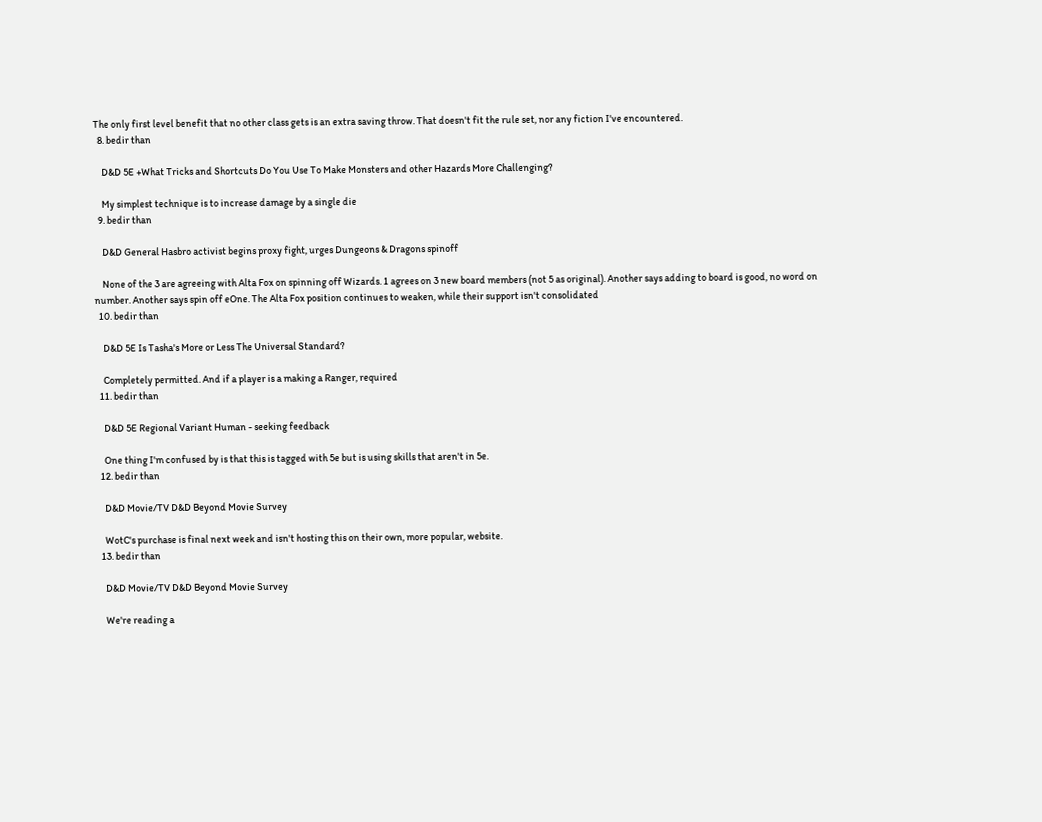The only first level benefit that no other class gets is an extra saving throw. That doesn't fit the rule set, nor any fiction I've encountered.
  8. bedir than

    D&D 5E +What Tricks and Shortcuts Do You Use To Make Monsters and other Hazards More Challenging?

    My simplest technique is to increase damage by a single die
  9. bedir than

    D&D General Hasbro activist begins proxy fight, urges Dungeons & Dragons spinoff

    None of the 3 are agreeing with Alta Fox on spinning off Wizards. 1 agrees on 3 new board members (not 5 as original). Another says adding to board is good, no word on number. Another says spin off eOne. The Alta Fox position continues to weaken, while their support isn't consolidated
  10. bedir than

    D&D 5E Is Tasha's More or Less The Universal Standard?

    Completely permitted. And if a player is a making a Ranger, required
  11. bedir than

    D&D 5E Regional Variant Human - seeking feedback

    One thing I'm confused by is that this is tagged with 5e but is using skills that aren't in 5e.
  12. bedir than

    D&D Movie/TV D&D Beyond Movie Survey

    WotC's purchase is final next week and isn't hosting this on their own, more popular, website.
  13. bedir than

    D&D Movie/TV D&D Beyond Movie Survey

    We're reading a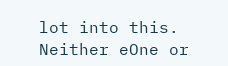lot into this. Neither eOne or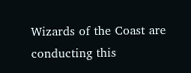Wizards of the Coast are conducting this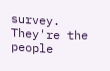survey. They're the people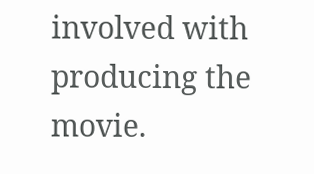involved with producing the movie.